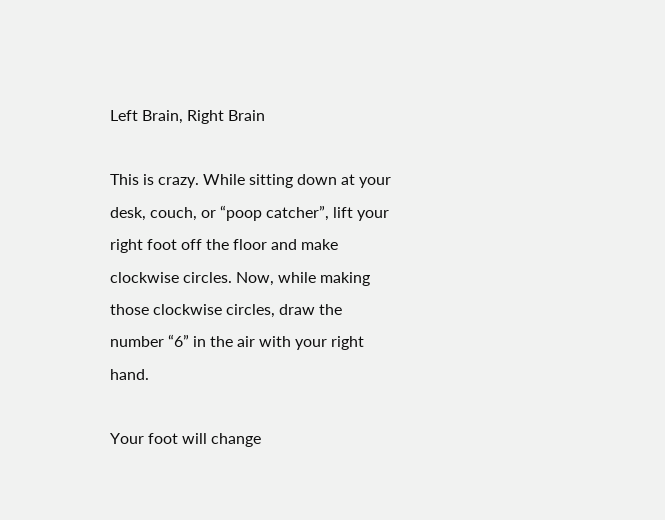Left Brain, Right Brain

This is crazy. While sitting down at your desk, couch, or “poop catcher”, lift your right foot off the floor and make clockwise circles. Now, while making those clockwise circles, draw the number “6” in the air with your right hand.

Your foot will change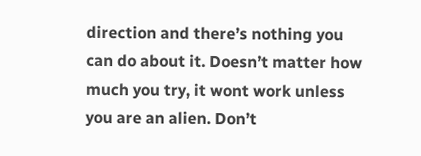direction and there’s nothing you can do about it. Doesn’t matter how much you try, it wont work unless you are an alien. Don’t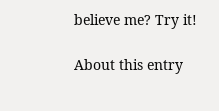believe me? Try it!

About this entry